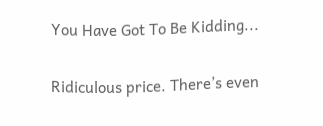You Have Got To Be Kidding...

Ridiculous price. There’s even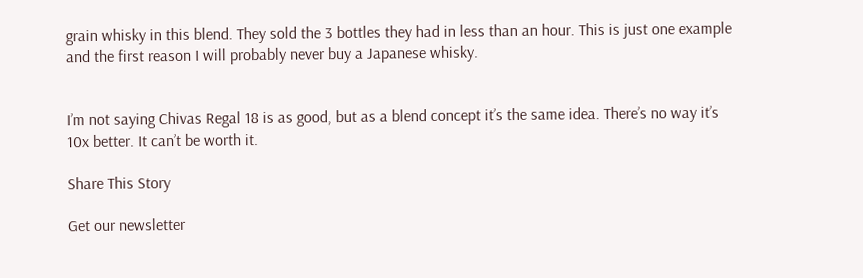grain whisky in this blend. They sold the 3 bottles they had in less than an hour. This is just one example and the first reason I will probably never buy a Japanese whisky.


I’m not saying Chivas Regal 18 is as good, but as a blend concept it’s the same idea. There’s no way it’s 10x better. It can’t be worth it.

Share This Story

Get our newsletter